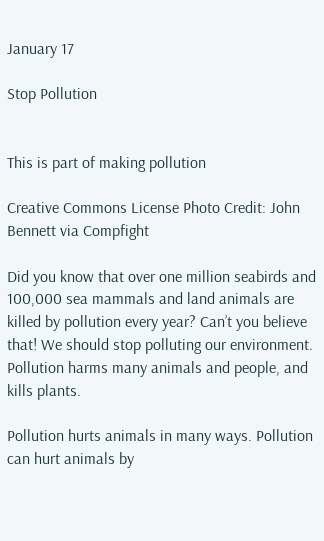January 17

Stop Pollution


This is part of making pollution

Creative Commons License Photo Credit: John Bennett via Compfight

Did you know that over one million seabirds and 100,000 sea mammals and land animals are killed by pollution every year? Can’t you believe that! We should stop polluting our environment. Pollution harms many animals and people, and kills plants.

Pollution hurts animals in many ways. Pollution can hurt animals by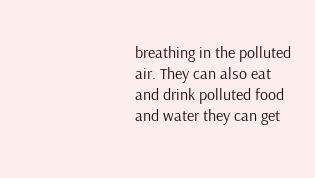breathing in the polluted air. They can also eat and drink polluted food and water they can get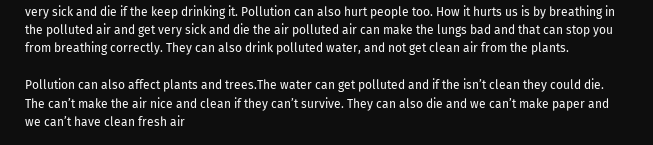very sick and die if the keep drinking it. Pollution can also hurt people too. How it hurts us is by breathing in the polluted air and get very sick and die the air polluted air can make the lungs bad and that can stop you from breathing correctly. They can also drink polluted water, and not get clean air from the plants.

Pollution can also affect plants and trees.The water can get polluted and if the isn’t clean they could die. The can’t make the air nice and clean if they can’t survive. They can also die and we can’t make paper and we can’t have clean fresh air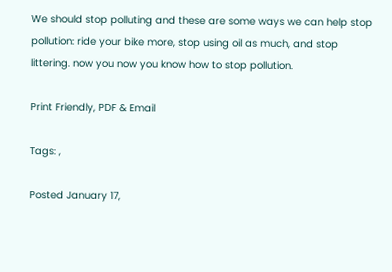We should stop polluting and these are some ways we can help stop pollution: ride your bike more, stop using oil as much, and stop littering. now you now you know how to stop pollution.

Print Friendly, PDF & Email

Tags: ,

Posted January 17,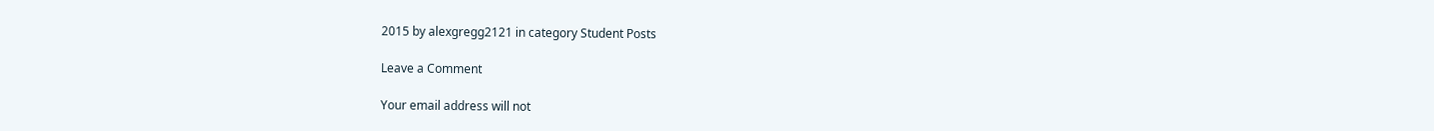2015 by alexgregg2121 in category Student Posts

Leave a Comment

Your email address will not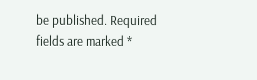be published. Required fields are marked *